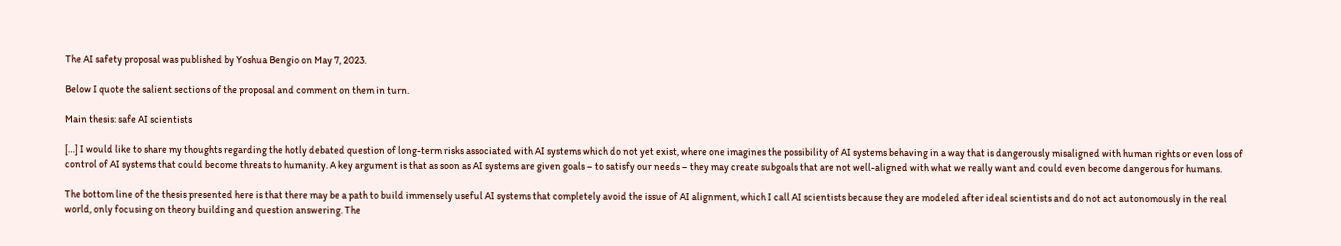The AI safety proposal was published by Yoshua Bengio on May 7, 2023.

Below I quote the salient sections of the proposal and comment on them in turn.

Main thesis: safe AI scientists

[…] I would like to share my thoughts regarding the hotly debated question of long-term risks associated with AI systems which do not yet exist, where one imagines the possibility of AI systems behaving in a way that is dangerously misaligned with human rights or even loss of control of AI systems that could become threats to humanity. A key argument is that as soon as AI systems are given goals – to satisfy our needs – they may create subgoals that are not well-aligned with what we really want and could even become dangerous for humans.

The bottom line of the thesis presented here is that there may be a path to build immensely useful AI systems that completely avoid the issue of AI alignment, which I call AI scientists because they are modeled after ideal scientists and do not act autonomously in the real world, only focusing on theory building and question answering. The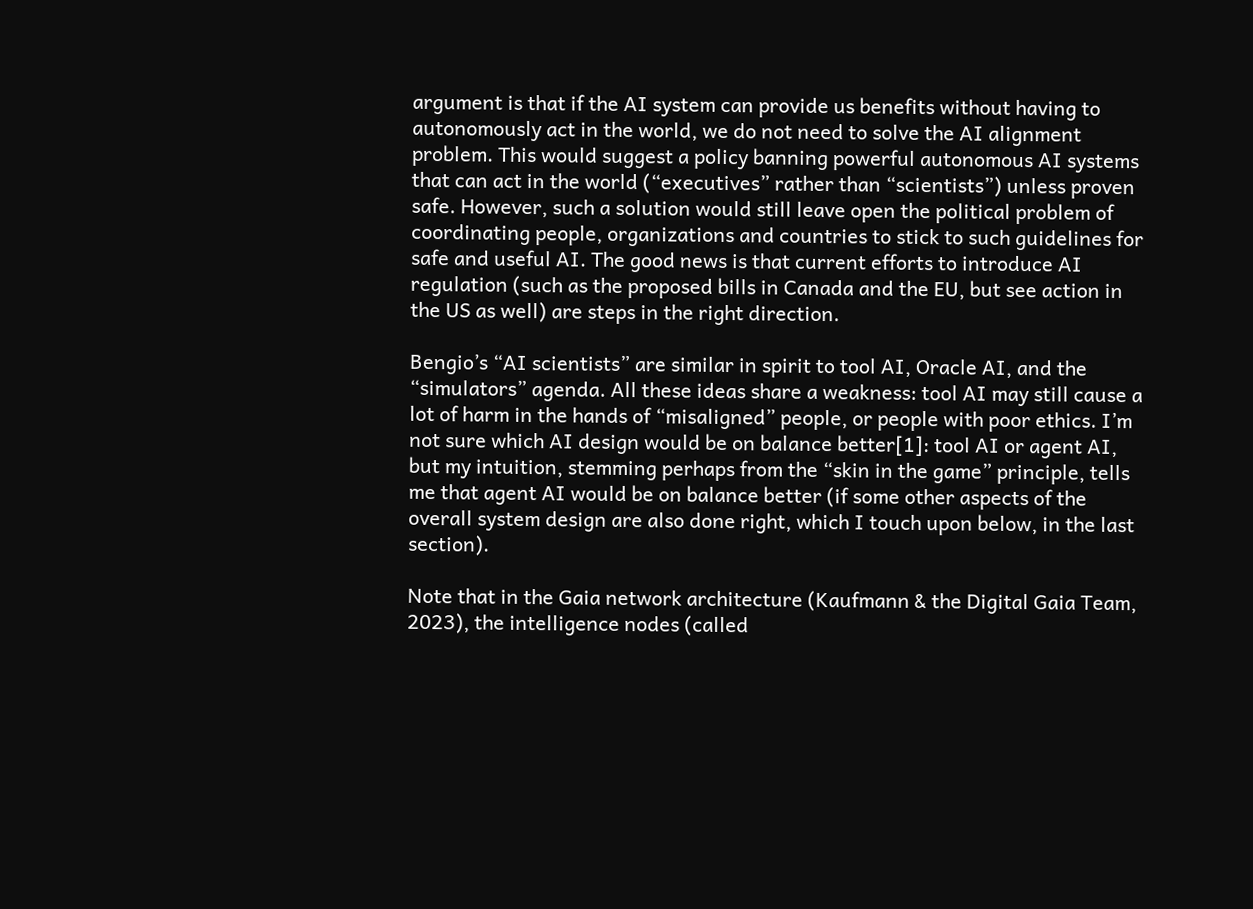argument is that if the AI system can provide us benefits without having to autonomously act in the world, we do not need to solve the AI alignment problem. This would suggest a policy banning powerful autonomous AI systems that can act in the world (“executives” rather than “scientists”) unless proven safe. However, such a solution would still leave open the political problem of coordinating people, organizations and countries to stick to such guidelines for safe and useful AI. The good news is that current efforts to introduce AI regulation (such as the proposed bills in Canada and the EU, but see action in the US as well) are steps in the right direction.

Bengio’s “AI scientists” are similar in spirit to tool AI, Oracle AI, and the “simulators” agenda. All these ideas share a weakness: tool AI may still cause a lot of harm in the hands of “misaligned” people, or people with poor ethics. I’m not sure which AI design would be on balance better[1]: tool AI or agent AI, but my intuition, stemming perhaps from the “skin in the game” principle, tells me that agent AI would be on balance better (if some other aspects of the overall system design are also done right, which I touch upon below, in the last section).

Note that in the Gaia network architecture (Kaufmann & the Digital Gaia Team, 2023), the intelligence nodes (called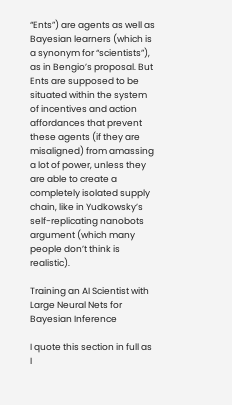“Ents”) are agents as well as Bayesian learners (which is a synonym for “scientists”), as in Bengio’s proposal. But Ents are supposed to be situated within the system of incentives and action affordances that prevent these agents (if they are misaligned) from amassing a lot of power, unless they are able to create a completely isolated supply chain, like in Yudkowsky’s self-replicating nanobots argument (which many people don’t think is realistic).

Training an AI Scientist with Large Neural Nets for Bayesian Inference

I quote this section in full as I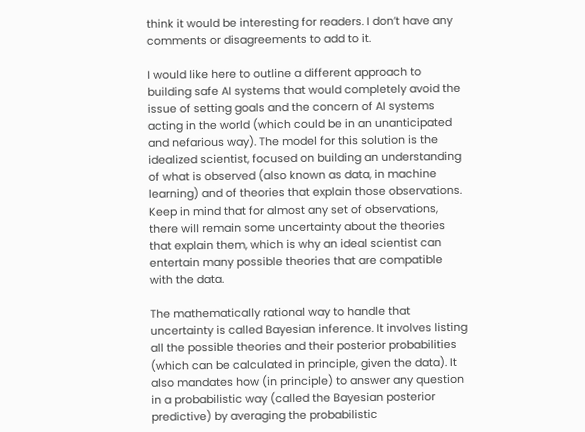think it would be interesting for readers. I don’t have any comments or disagreements to add to it.

I would like here to outline a different approach to building safe AI systems that would completely avoid the issue of setting goals and the concern of AI systems acting in the world (which could be in an unanticipated and nefarious way). The model for this solution is the idealized scientist, focused on building an understanding of what is observed (also known as data, in machine learning) and of theories that explain those observations. Keep in mind that for almost any set of observations, there will remain some uncertainty about the theories that explain them, which is why an ideal scientist can entertain many possible theories that are compatible with the data.

The mathematically rational way to handle that uncertainty is called Bayesian inference. It involves listing all the possible theories and their posterior probabilities (which can be calculated in principle, given the data). It also mandates how (in principle) to answer any question in a probabilistic way (called the Bayesian posterior predictive) by averaging the probabilistic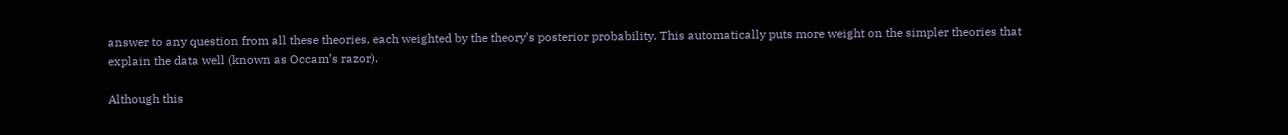answer to any question from all these theories, each weighted by the theory’s posterior probability. This automatically puts more weight on the simpler theories that explain the data well (known as Occam’s razor).

Although this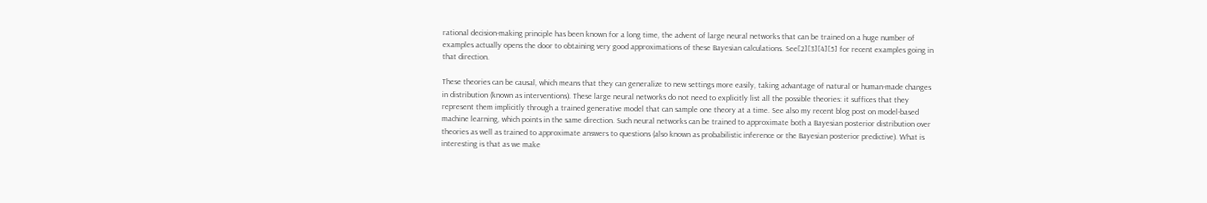rational decision-making principle has been known for a long time, the advent of large neural networks that can be trained on a huge number of examples actually opens the door to obtaining very good approximations of these Bayesian calculations. See[2][3][4][5] for recent examples going in that direction.

These theories can be causal, which means that they can generalize to new settings more easily, taking advantage of natural or human-made changes in distribution (known as interventions). These large neural networks do not need to explicitly list all the possible theories: it suffices that they represent them implicitly through a trained generative model that can sample one theory at a time. See also my recent blog post on model-based machine learning, which points in the same direction. Such neural networks can be trained to approximate both a Bayesian posterior distribution over theories as well as trained to approximate answers to questions (also known as probabilistic inference or the Bayesian posterior predictive). What is interesting is that as we make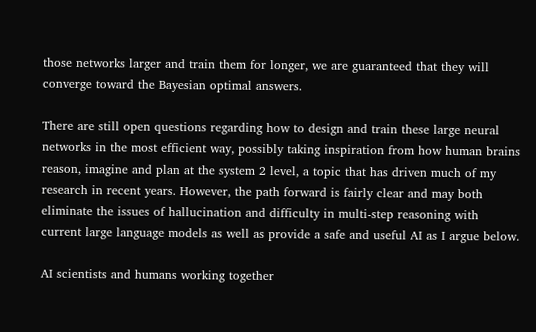those networks larger and train them for longer, we are guaranteed that they will converge toward the Bayesian optimal answers.

There are still open questions regarding how to design and train these large neural networks in the most efficient way, possibly taking inspiration from how human brains reason, imagine and plan at the system 2 level, a topic that has driven much of my research in recent years. However, the path forward is fairly clear and may both eliminate the issues of hallucination and difficulty in multi-step reasoning with current large language models as well as provide a safe and useful AI as I argue below.

AI scientists and humans working together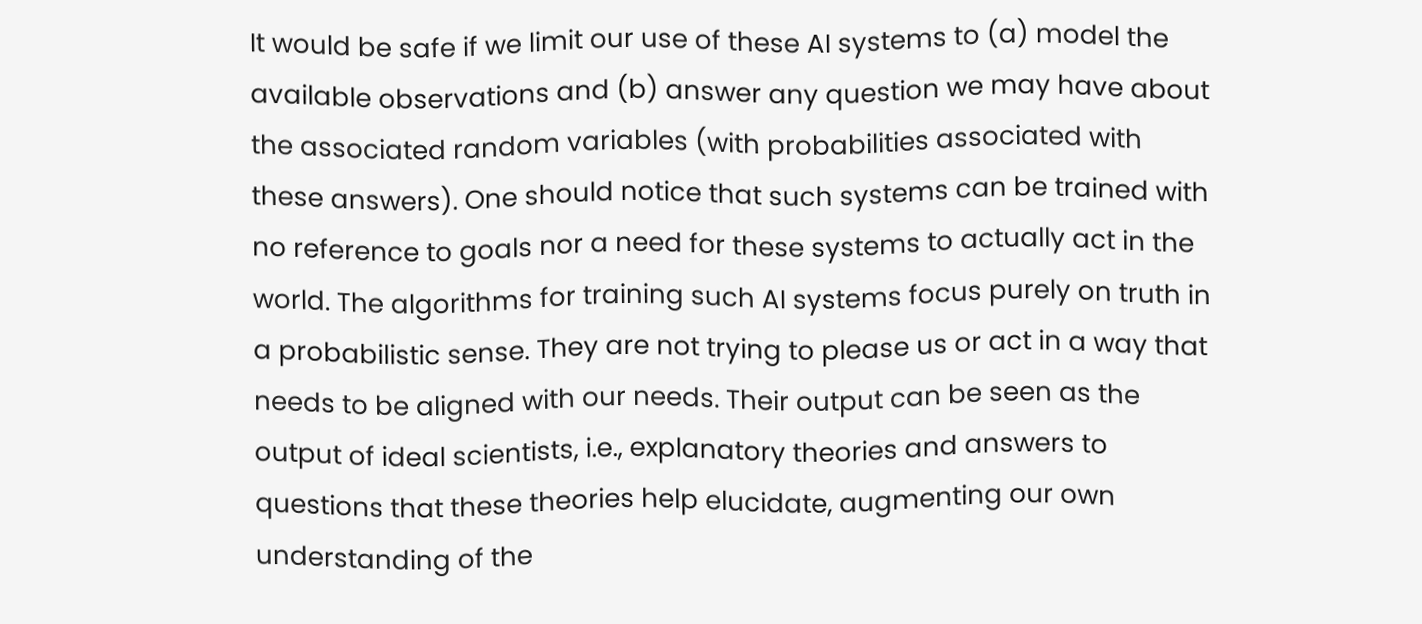It would be safe if we limit our use of these AI systems to (a) model the available observations and (b) answer any question we may have about the associated random variables (with probabilities associated with these answers). One should notice that such systems can be trained with no reference to goals nor a need for these systems to actually act in the world. The algorithms for training such AI systems focus purely on truth in a probabilistic sense. They are not trying to please us or act in a way that needs to be aligned with our needs. Their output can be seen as the output of ideal scientists, i.e., explanatory theories and answers to questions that these theories help elucidate, augmenting our own understanding of the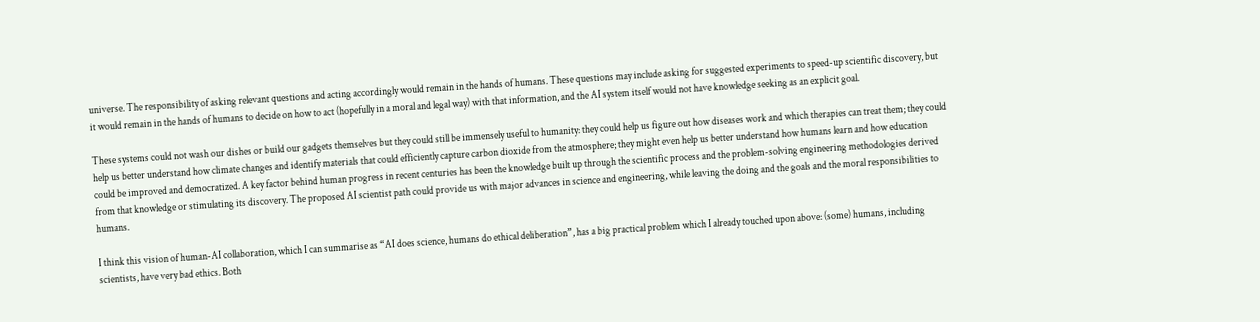universe. The responsibility of asking relevant questions and acting accordingly would remain in the hands of humans. These questions may include asking for suggested experiments to speed-up scientific discovery, but it would remain in the hands of humans to decide on how to act (hopefully in a moral and legal way) with that information, and the AI system itself would not have knowledge seeking as an explicit goal.

These systems could not wash our dishes or build our gadgets themselves but they could still be immensely useful to humanity: they could help us figure out how diseases work and which therapies can treat them; they could help us better understand how climate changes and identify materials that could efficiently capture carbon dioxide from the atmosphere; they might even help us better understand how humans learn and how education could be improved and democratized. A key factor behind human progress in recent centuries has been the knowledge built up through the scientific process and the problem-solving engineering methodologies derived from that knowledge or stimulating its discovery. The proposed AI scientist path could provide us with major advances in science and engineering, while leaving the doing and the goals and the moral responsibilities to humans.

I think this vision of human-AI collaboration, which I can summarise as “AI does science, humans do ethical deliberation”, has a big practical problem which I already touched upon above: (some) humans, including scientists, have very bad ethics. Both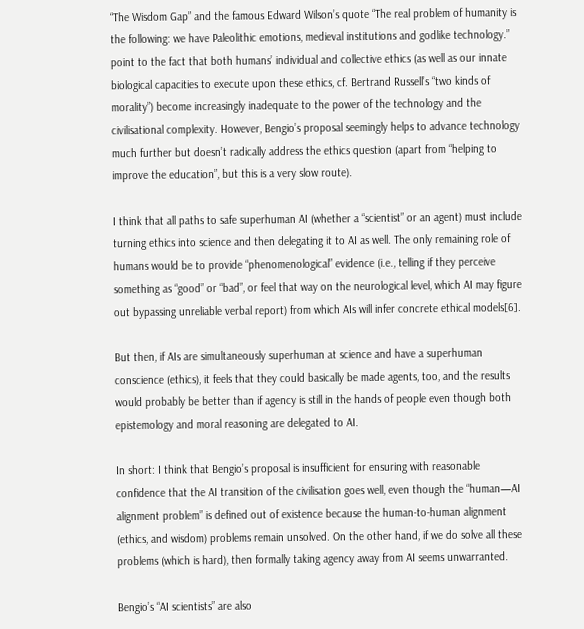“The Wisdom Gap” and the famous Edward Wilson’s quote “The real problem of humanity is the following: we have Paleolithic emotions, medieval institutions and godlike technology.” point to the fact that both humans’ individual and collective ethics (as well as our innate biological capacities to execute upon these ethics, cf. Bertrand Russell’s “two kinds of morality”) become increasingly inadequate to the power of the technology and the civilisational complexity. However, Bengio’s proposal seemingly helps to advance technology much further but doesn’t radically address the ethics question (apart from “helping to improve the education”, but this is a very slow route).

I think that all paths to safe superhuman AI (whether a “scientist” or an agent) must include turning ethics into science and then delegating it to AI as well. The only remaining role of humans would be to provide “phenomenological” evidence (i.e., telling if they perceive something as “good” or “bad”, or feel that way on the neurological level, which AI may figure out bypassing unreliable verbal report) from which AIs will infer concrete ethical models[6].

But then, if AIs are simultaneously superhuman at science and have a superhuman conscience (ethics), it feels that they could basically be made agents, too, and the results would probably be better than if agency is still in the hands of people even though both epistemology and moral reasoning are delegated to AI.

In short: I think that Bengio’s proposal is insufficient for ensuring with reasonable confidence that the AI transition of the civilisation goes well, even though the “human—AI alignment problem” is defined out of existence because the human-to-human alignment (ethics, and wisdom) problems remain unsolved. On the other hand, if we do solve all these problems (which is hard), then formally taking agency away from AI seems unwarranted.

Bengio’s “AI scientists” are also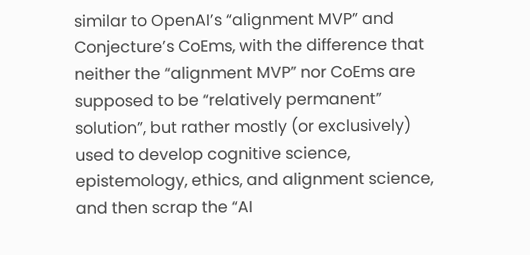similar to OpenAI’s “alignment MVP” and Conjecture’s CoEms, with the difference that neither the “alignment MVP” nor CoEms are supposed to be “relatively permanent” solution”, but rather mostly (or exclusively) used to develop cognitive science, epistemology, ethics, and alignment science, and then scrap the “AI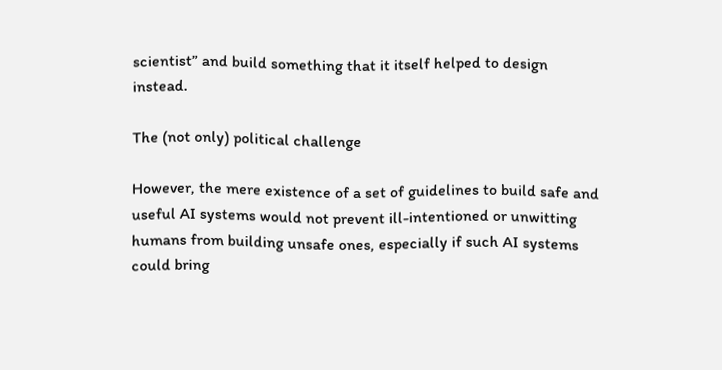scientist” and build something that it itself helped to design instead.

The (not only) political challenge

However, the mere existence of a set of guidelines to build safe and useful AI systems would not prevent ill-intentioned or unwitting humans from building unsafe ones, especially if such AI systems could bring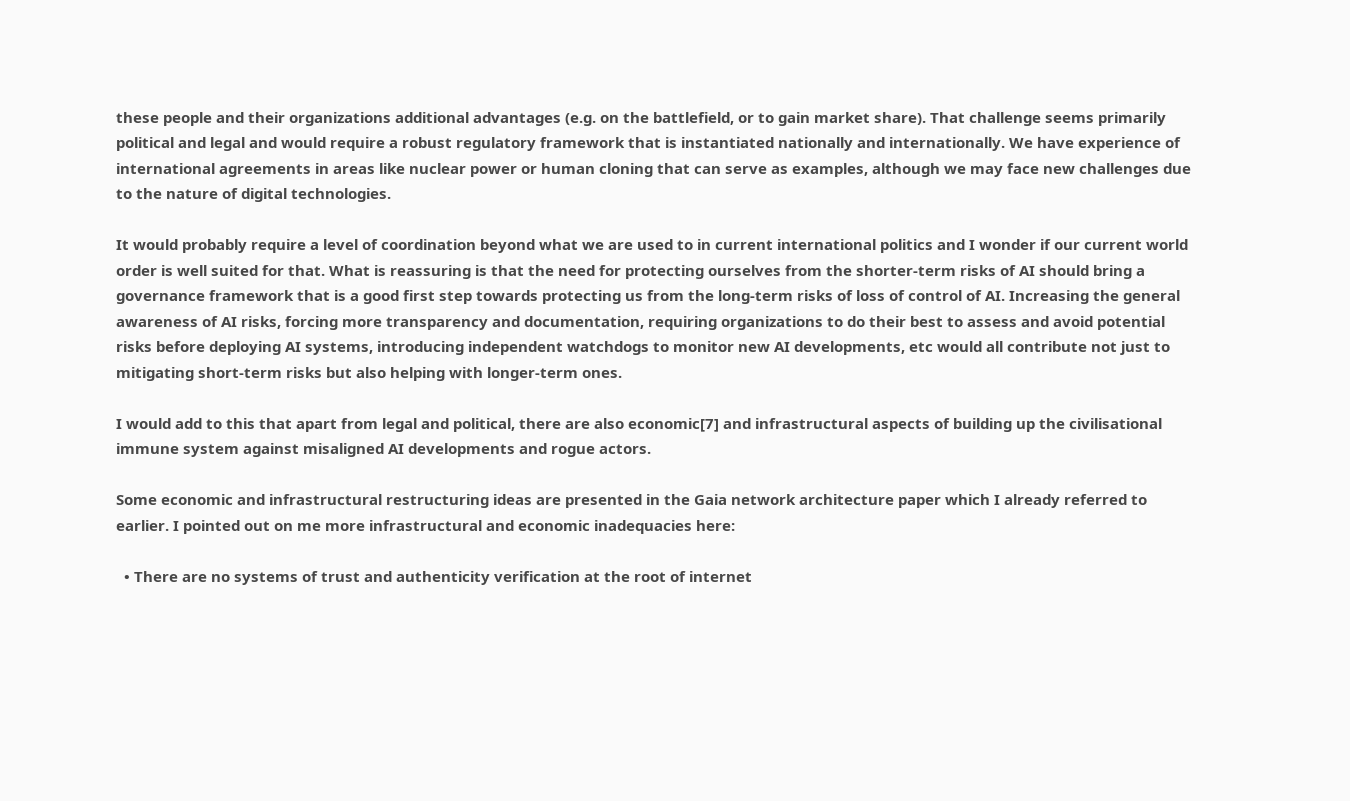these people and their organizations additional advantages (e.g. on the battlefield, or to gain market share). That challenge seems primarily political and legal and would require a robust regulatory framework that is instantiated nationally and internationally. We have experience of international agreements in areas like nuclear power or human cloning that can serve as examples, although we may face new challenges due to the nature of digital technologies.

It would probably require a level of coordination beyond what we are used to in current international politics and I wonder if our current world order is well suited for that. What is reassuring is that the need for protecting ourselves from the shorter-term risks of AI should bring a governance framework that is a good first step towards protecting us from the long-term risks of loss of control of AI. Increasing the general awareness of AI risks, forcing more transparency and documentation, requiring organizations to do their best to assess and avoid potential risks before deploying AI systems, introducing independent watchdogs to monitor new AI developments, etc would all contribute not just to mitigating short-term risks but also helping with longer-term ones.

I would add to this that apart from legal and political, there are also economic[7] and infrastructural aspects of building up the civilisational immune system against misaligned AI developments and rogue actors.

Some economic and infrastructural restructuring ideas are presented in the Gaia network architecture paper which I already referred to earlier. I pointed out on me more infrastructural and economic inadequacies here:

  • There are no systems of trust and authenticity verification at the root of internet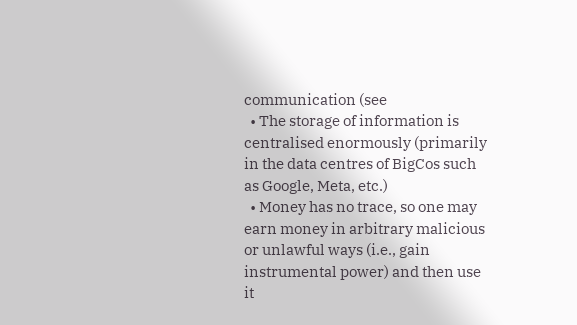communication (see
  • The storage of information is centralised enormously (primarily in the data centres of BigCos such as Google, Meta, etc.)
  • Money has no trace, so one may earn money in arbitrary malicious or unlawful ways (i.e., gain instrumental power) and then use it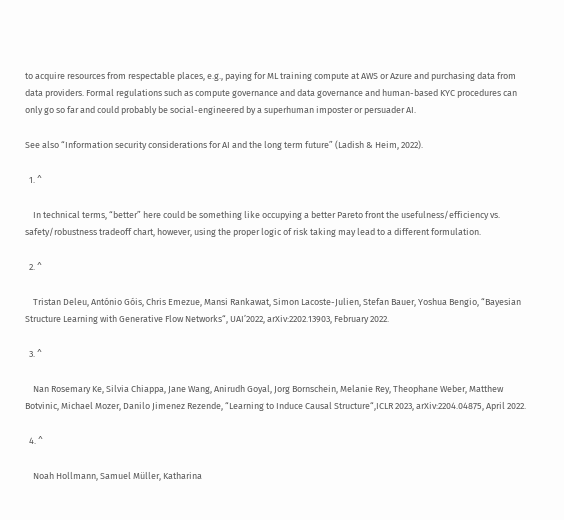to acquire resources from respectable places, e.g., paying for ML training compute at AWS or Azure and purchasing data from data providers. Formal regulations such as compute governance and data governance and human-based KYC procedures can only go so far and could probably be social-engineered by a superhuman imposter or persuader AI.

See also “Information security considerations for AI and the long term future” (Ladish & Heim, 2022).

  1. ^

    In technical terms, “better” here could be something like occupying a better Pareto front the usefulness/efficiency vs. safety/robustness tradeoff chart, however, using the proper logic of risk taking may lead to a different formulation.

  2. ^

    Tristan Deleu, António Góis, Chris Emezue, Mansi Rankawat, Simon Lacoste-Julien, Stefan Bauer, Yoshua Bengio, “Bayesian Structure Learning with Generative Flow Networks“, UAI’2022, arXiv:2202.13903, February 2022.

  3. ^

    Nan Rosemary Ke, Silvia Chiappa, Jane Wang, Anirudh Goyal, Jorg Bornschein, Melanie Rey, Theophane Weber, Matthew Botvinic, Michael Mozer, Danilo Jimenez Rezende, “Learning to Induce Causal Structure“,ICLR 2023, arXiv:2204.04875, April 2022.

  4. ^

    Noah Hollmann, Samuel Müller, Katharina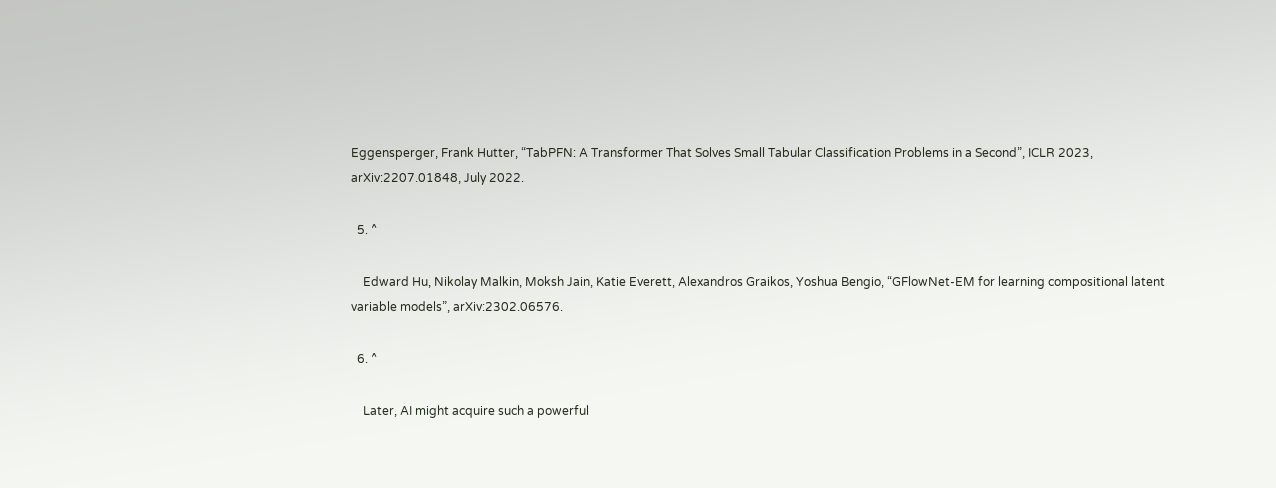Eggensperger, Frank Hutter, “TabPFN: A Transformer That Solves Small Tabular Classification Problems in a Second”, ICLR 2023, arXiv:2207.01848, July 2022.

  5. ^

    Edward Hu, Nikolay Malkin, Moksh Jain, Katie Everett, Alexandros Graikos, Yoshua Bengio, “GFlowNet-EM for learning compositional latent variable models”, arXiv:2302.06576.

  6. ^

    Later, AI might acquire such a powerful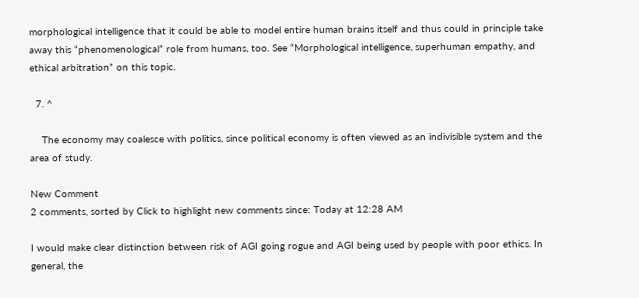morphological intelligence that it could be able to model entire human brains itself and thus could in principle take away this “phenomenological” role from humans, too. See “Morphological intelligence, superhuman empathy, and ethical arbitration” on this topic.

  7. ^

    The economy may coalesce with politics, since political economy is often viewed as an indivisible system and the area of study.

New Comment
2 comments, sorted by Click to highlight new comments since: Today at 12:28 AM

I would make clear distinction between risk of AGI going rogue and AGI being used by people with poor ethics. In general, the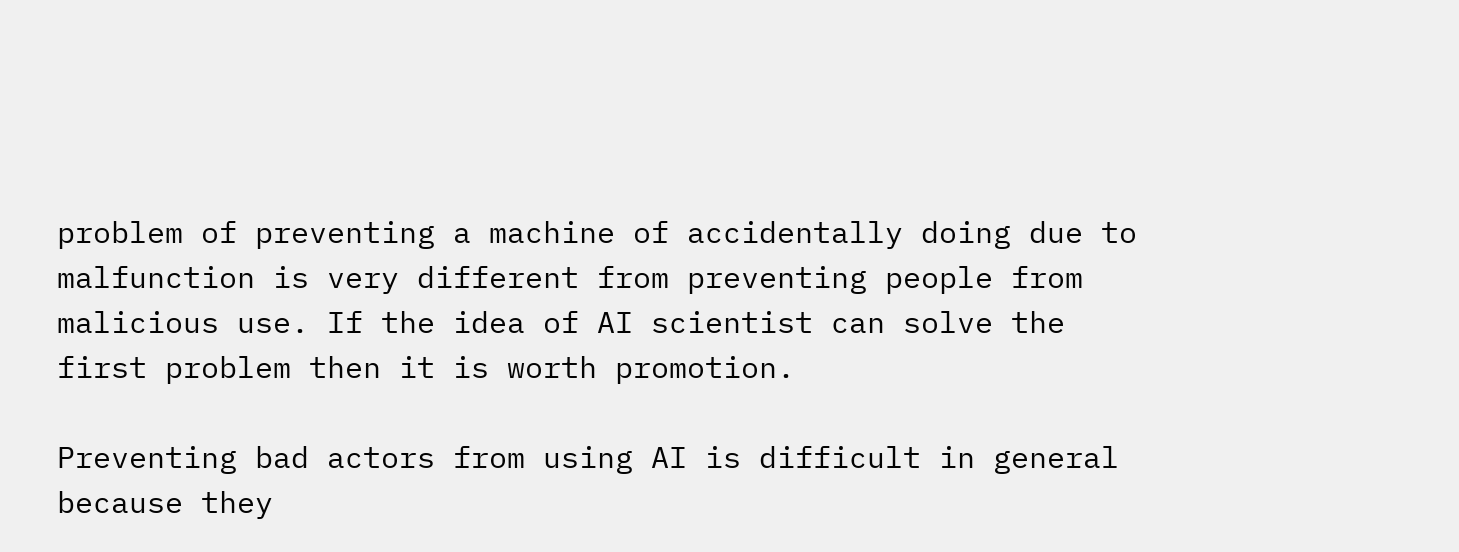problem of preventing a machine of accidentally doing due to malfunction is very different from preventing people from malicious use. If the idea of AI scientist can solve the first problem then it is worth promotion.

Preventing bad actors from using AI is difficult in general because they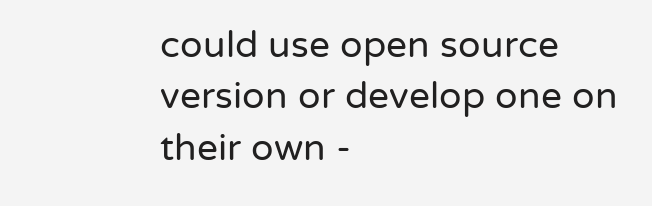could use open source version or develop one on their own -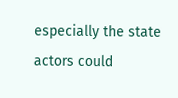especially the state actors could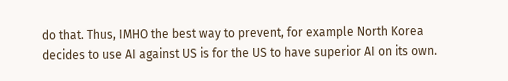do that. Thus, IMHO the best way to prevent, for example North Korea decides to use AI against US is for the US to have superior AI on its own.